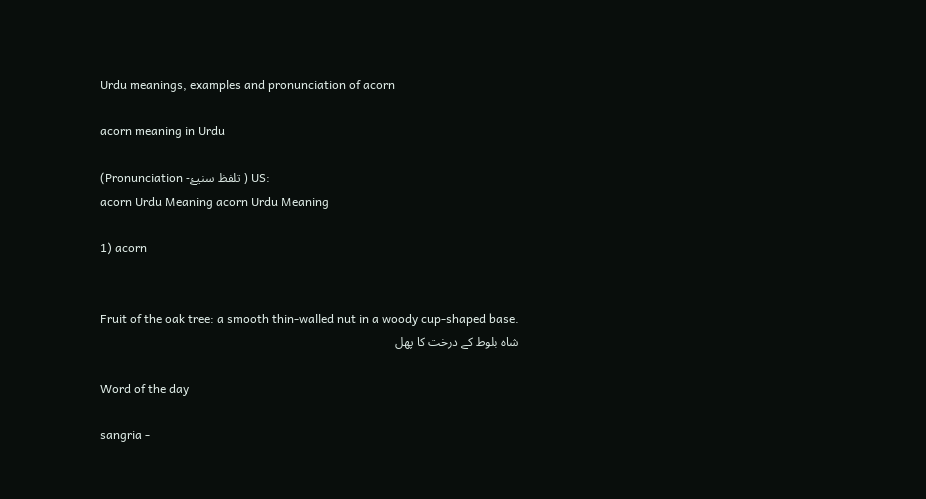Urdu meanings, examples and pronunciation of acorn

acorn meaning in Urdu

(Pronunciation -تلفظ سنیۓ ) US:
acorn Urdu Meaning acorn Urdu Meaning

1) acorn


Fruit of the oak tree: a smooth thin-walled nut in a woody cup-shaped base.
شاہ بلوط کے درخت کا پھل

Word of the day

sangria -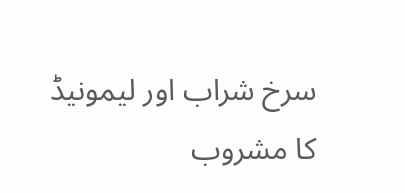سرخ شراب اور لیمونیڈ کا مشروب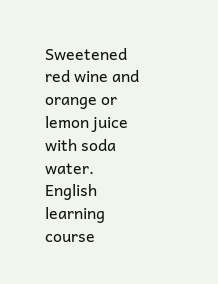Sweetened red wine and orange or lemon juice with soda water.
English learning course